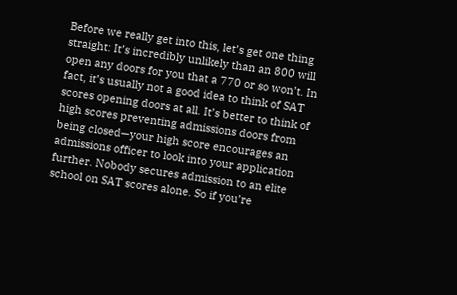Before we really get into this, let’s get one thing straight: It’s incredibly unlikely than an 800 will open any doors for you that a 770 or so won’t. In fact, it’s usually not a good idea to think of SAT scores opening doors at all. It’s better to think of high scores preventing admissions doors from being closed—your high score encourages an admissions officer to look into your application further. Nobody secures admission to an elite school on SAT scores alone. So if you’re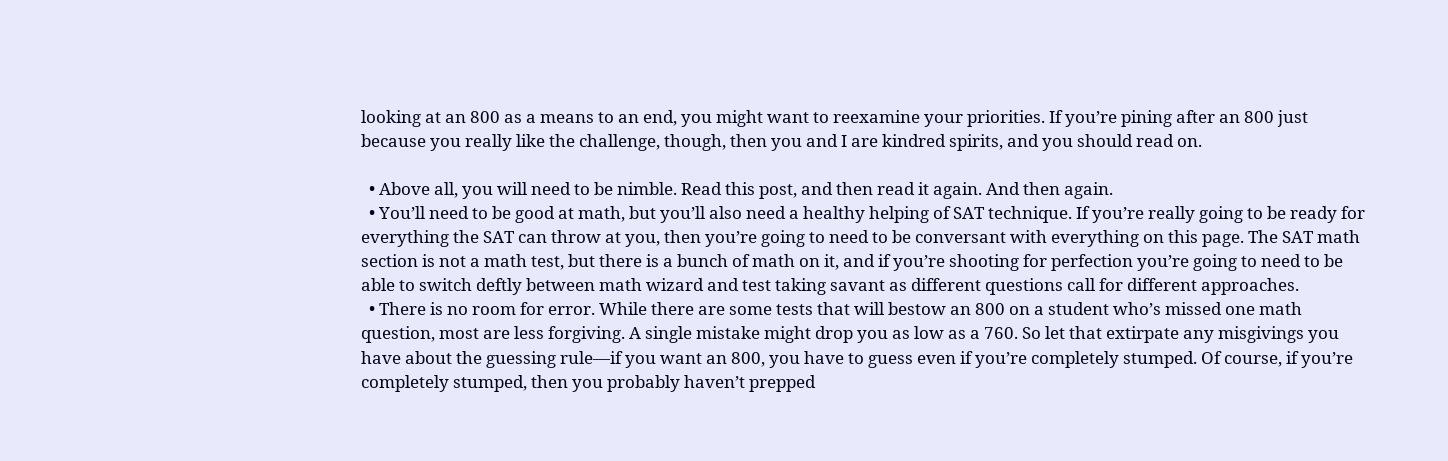looking at an 800 as a means to an end, you might want to reexamine your priorities. If you’re pining after an 800 just because you really like the challenge, though, then you and I are kindred spirits, and you should read on.

  • Above all, you will need to be nimble. Read this post, and then read it again. And then again.
  • You’ll need to be good at math, but you’ll also need a healthy helping of SAT technique. If you’re really going to be ready for everything the SAT can throw at you, then you’re going to need to be conversant with everything on this page. The SAT math section is not a math test, but there is a bunch of math on it, and if you’re shooting for perfection you’re going to need to be able to switch deftly between math wizard and test taking savant as different questions call for different approaches.
  • There is no room for error. While there are some tests that will bestow an 800 on a student who’s missed one math question, most are less forgiving. A single mistake might drop you as low as a 760. So let that extirpate any misgivings you have about the guessing rule—if you want an 800, you have to guess even if you’re completely stumped. Of course, if you’re completely stumped, then you probably haven’t prepped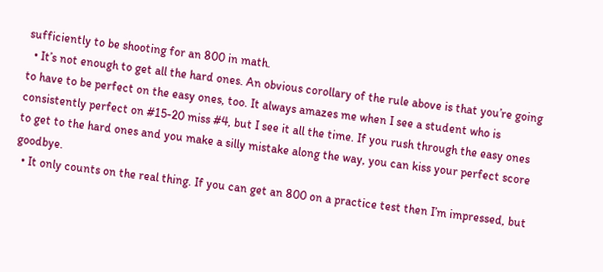sufficiently to be shooting for an 800 in math.
  • It’s not enough to get all the hard ones. An obvious corollary of the rule above is that you’re going to have to be perfect on the easy ones, too. It always amazes me when I see a student who is consistently perfect on #15-20 miss #4, but I see it all the time. If you rush through the easy ones to get to the hard ones and you make a silly mistake along the way, you can kiss your perfect score goodbye.
  • It only counts on the real thing. If you can get an 800 on a practice test then I’m impressed, but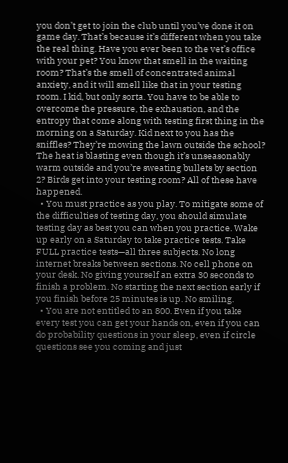you don’t get to join the club until you’ve done it on game day. That’s because it’s different when you take the real thing. Have you ever been to the vet’s office with your pet? You know that smell in the waiting room? That’s the smell of concentrated animal anxiety, and it will smell like that in your testing room. I kid, but only sorta. You have to be able to overcome the pressure, the exhaustion, and the entropy that come along with testing first thing in the morning on a Saturday. Kid next to you has the sniffles? They’re mowing the lawn outside the school? The heat is blasting even though it’s unseasonably warm outside and you’re sweating bullets by section 2? Birds get into your testing room? All of these have happened.
  • You must practice as you play. To mitigate some of the difficulties of testing day, you should simulate testing day as best you can when you practice. Wake up early on a Saturday to take practice tests. Take FULL practice tests—all three subjects. No long internet breaks between sections. No cell phone on your desk. No giving yourself an extra 30 seconds to finish a problem. No starting the next section early if you finish before 25 minutes is up. No smiling.
  • You are not entitled to an 800. Even if you take every test you can get your hands on, even if you can do probability questions in your sleep, even if circle questions see you coming and just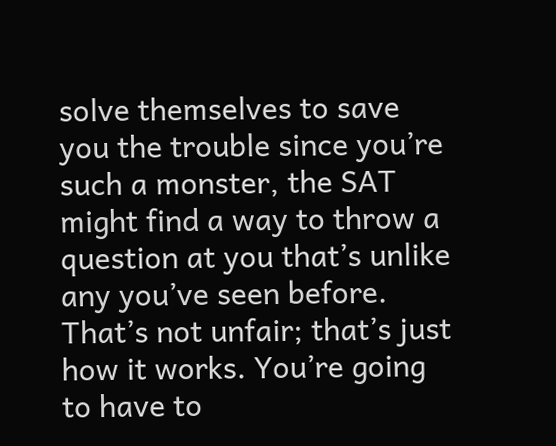solve themselves to save you the trouble since you’re such a monster, the SAT might find a way to throw a question at you that’s unlike any you’ve seen before. That’s not unfair; that’s just how it works. You’re going to have to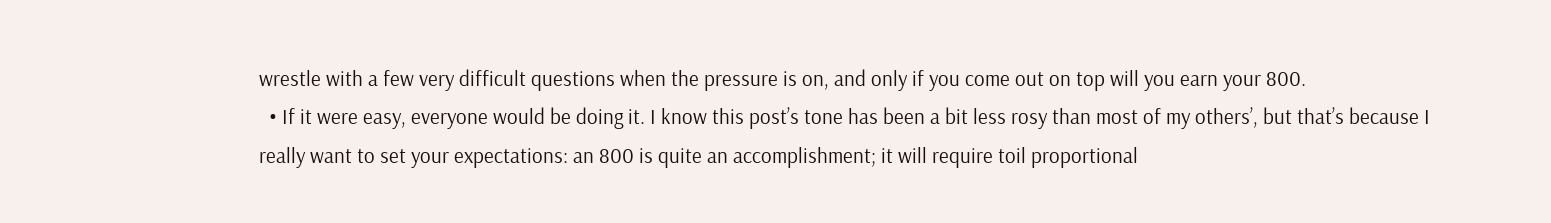wrestle with a few very difficult questions when the pressure is on, and only if you come out on top will you earn your 800.
  • If it were easy, everyone would be doing it. I know this post’s tone has been a bit less rosy than most of my others’, but that’s because I really want to set your expectations: an 800 is quite an accomplishment; it will require toil proportional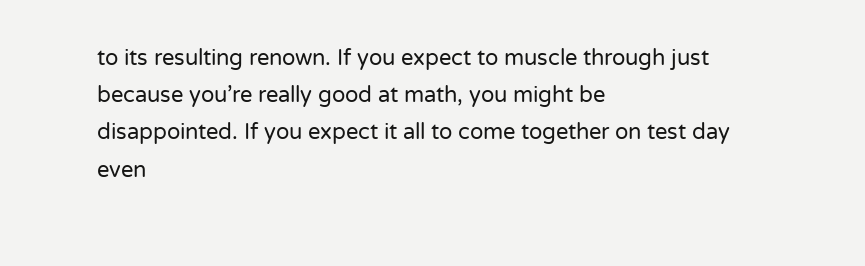to its resulting renown. If you expect to muscle through just because you’re really good at math, you might be disappointed. If you expect it all to come together on test day even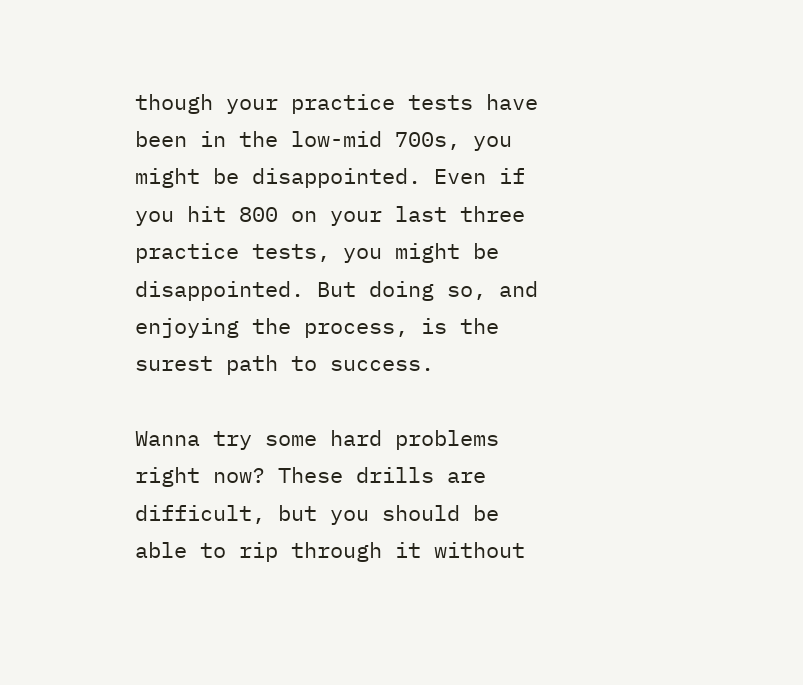though your practice tests have been in the low-mid 700s, you might be disappointed. Even if you hit 800 on your last three practice tests, you might be disappointed. But doing so, and enjoying the process, is the surest path to success.

Wanna try some hard problems right now? These drills are difficult, but you should be able to rip through it without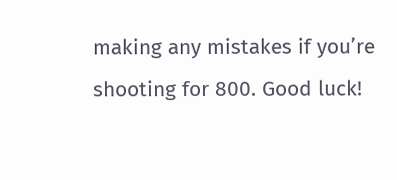making any mistakes if you’re shooting for 800. Good luck!